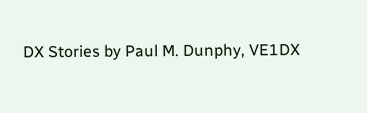DX Stories by Paul M. Dunphy, VE1DX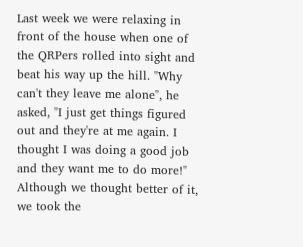Last week we were relaxing in front of the house when one of the QRPers rolled into sight and beat his way up the hill. "Why can't they leave me alone", he asked, "I just get things figured out and they're at me again. I thought I was doing a good job and they want me to do more!" Although we thought better of it, we took the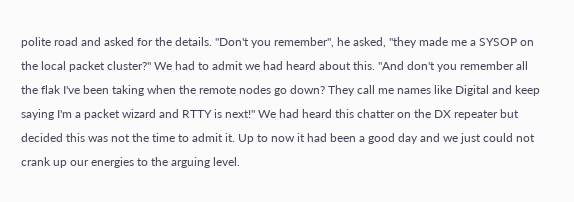polite road and asked for the details. "Don't you remember", he asked, "they made me a SYSOP on the local packet cluster?" We had to admit we had heard about this. "And don't you remember all the flak I've been taking when the remote nodes go down? They call me names like Digital and keep saying I'm a packet wizard and RTTY is next!" We had heard this chatter on the DX repeater but decided this was not the time to admit it. Up to now it had been a good day and we just could not crank up our energies to the arguing level.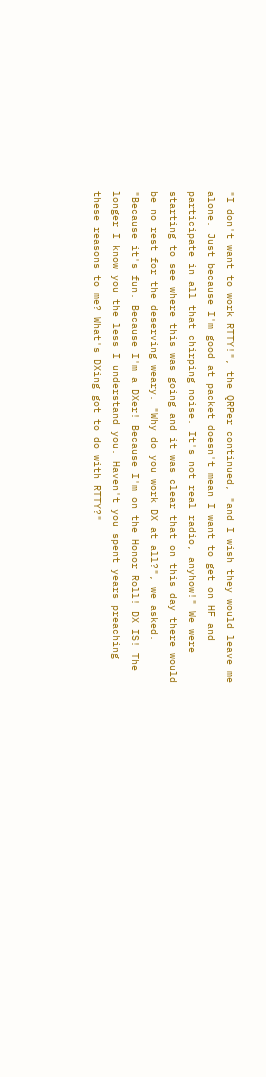"I don't want to work RTTY!", the QRPer continued, "and I wish they would leave me alone. Just because I'm good at packet doesn't mean I want to get on HF and participate in all that chirping noise. It's not real radio, anyhow!" We were starting to see where this was going and it was clear that on this day there would be no rest for the deserving weary. "Why do you work DX at all?", we asked. "Because it's fun. Because I'm a DXer! Because I'm on the Honor Roll! DX IS! The longer I know you the less I understand you. Haven't you spent years preaching these reasons to me? What's DXing got to do with RTTY?"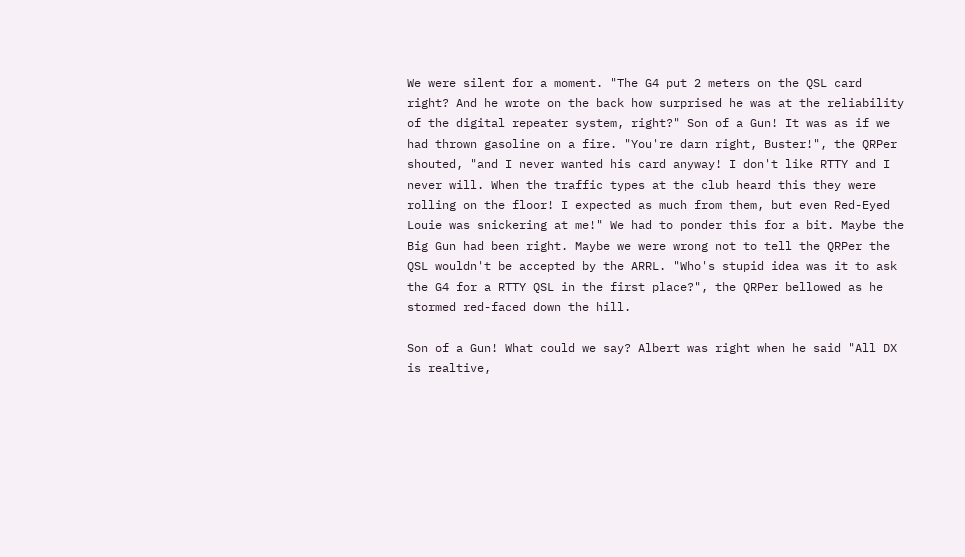We were silent for a moment. "The G4 put 2 meters on the QSL card right? And he wrote on the back how surprised he was at the reliability of the digital repeater system, right?" Son of a Gun! It was as if we had thrown gasoline on a fire. "You're darn right, Buster!", the QRPer shouted, "and I never wanted his card anyway! I don't like RTTY and I never will. When the traffic types at the club heard this they were rolling on the floor! I expected as much from them, but even Red-Eyed Louie was snickering at me!" We had to ponder this for a bit. Maybe the Big Gun had been right. Maybe we were wrong not to tell the QRPer the QSL wouldn't be accepted by the ARRL. "Who's stupid idea was it to ask the G4 for a RTTY QSL in the first place?", the QRPer bellowed as he stormed red-faced down the hill.

Son of a Gun! What could we say? Albert was right when he said "All DX is realtive,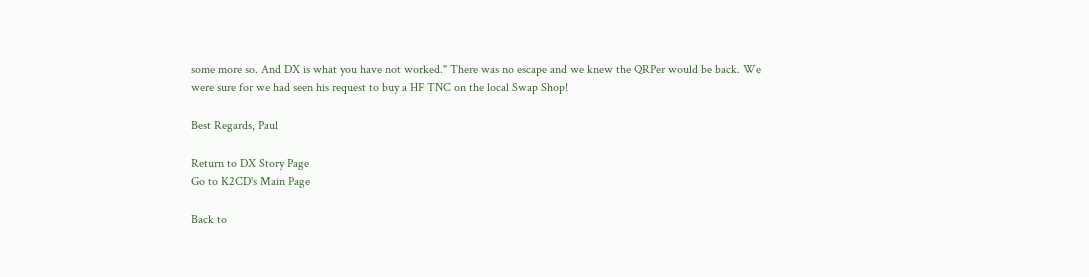some more so. And DX is what you have not worked." There was no escape and we knew the QRPer would be back. We were sure for we had seen his request to buy a HF TNC on the local Swap Shop!

Best Regards, Paul

Return to DX Story Page
Go to K2CD's Main Page

Back to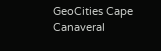GeoCities Cape Canaveral